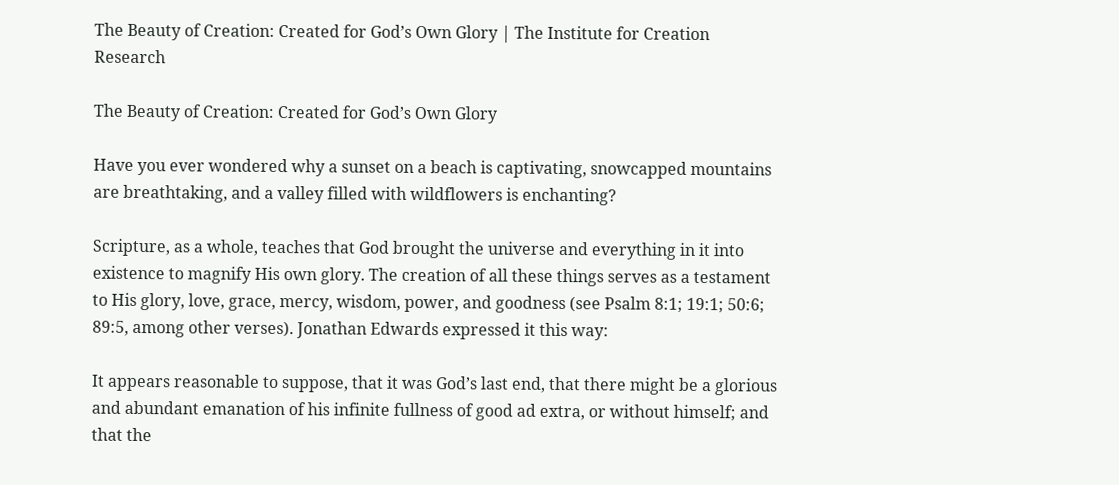The Beauty of Creation: Created for God’s Own Glory | The Institute for Creation Research

The Beauty of Creation: Created for God’s Own Glory

Have you ever wondered why a sunset on a beach is captivating, snowcapped mountains are breathtaking, and a valley filled with wildflowers is enchanting?

Scripture, as a whole, teaches that God brought the universe and everything in it into existence to magnify His own glory. The creation of all these things serves as a testament to His glory, love, grace, mercy, wisdom, power, and goodness (see Psalm 8:1; 19:1; 50:6; 89:5, among other verses). Jonathan Edwards expressed it this way:

It appears reasonable to suppose, that it was God’s last end, that there might be a glorious and abundant emanation of his infinite fullness of good ad extra, or without himself; and that the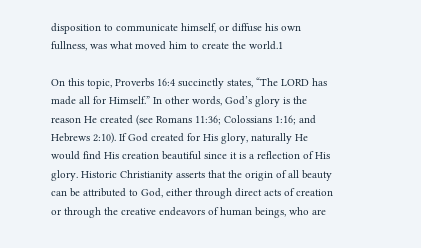disposition to communicate himself, or diffuse his own fullness, was what moved him to create the world.1

On this topic, Proverbs 16:4 succinctly states, “The LORD has made all for Himself.” In other words, God’s glory is the reason He created (see Romans 11:36; Colossians 1:16; and Hebrews 2:10). If God created for His glory, naturally He would find His creation beautiful since it is a reflection of His glory. Historic Christianity asserts that the origin of all beauty can be attributed to God, either through direct acts of creation or through the creative endeavors of human beings, who are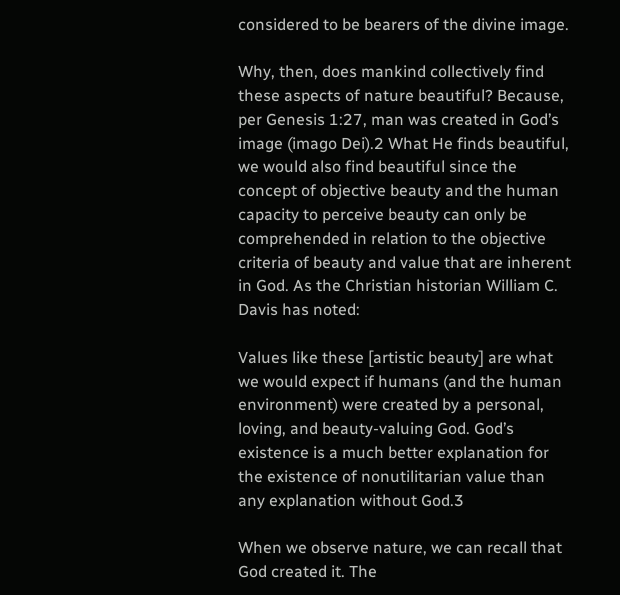considered to be bearers of the divine image.

Why, then, does mankind collectively find these aspects of nature beautiful? Because, per Genesis 1:27, man was created in God’s image (imago Dei).2 What He finds beautiful, we would also find beautiful since the concept of objective beauty and the human capacity to perceive beauty can only be comprehended in relation to the objective criteria of beauty and value that are inherent in God. As the Christian historian William C. Davis has noted:

Values like these [artistic beauty] are what we would expect if humans (and the human environment) were created by a personal, loving, and beauty-valuing God. God’s existence is a much better explanation for the existence of nonutilitarian value than any explanation without God.3

When we observe nature, we can recall that God created it. The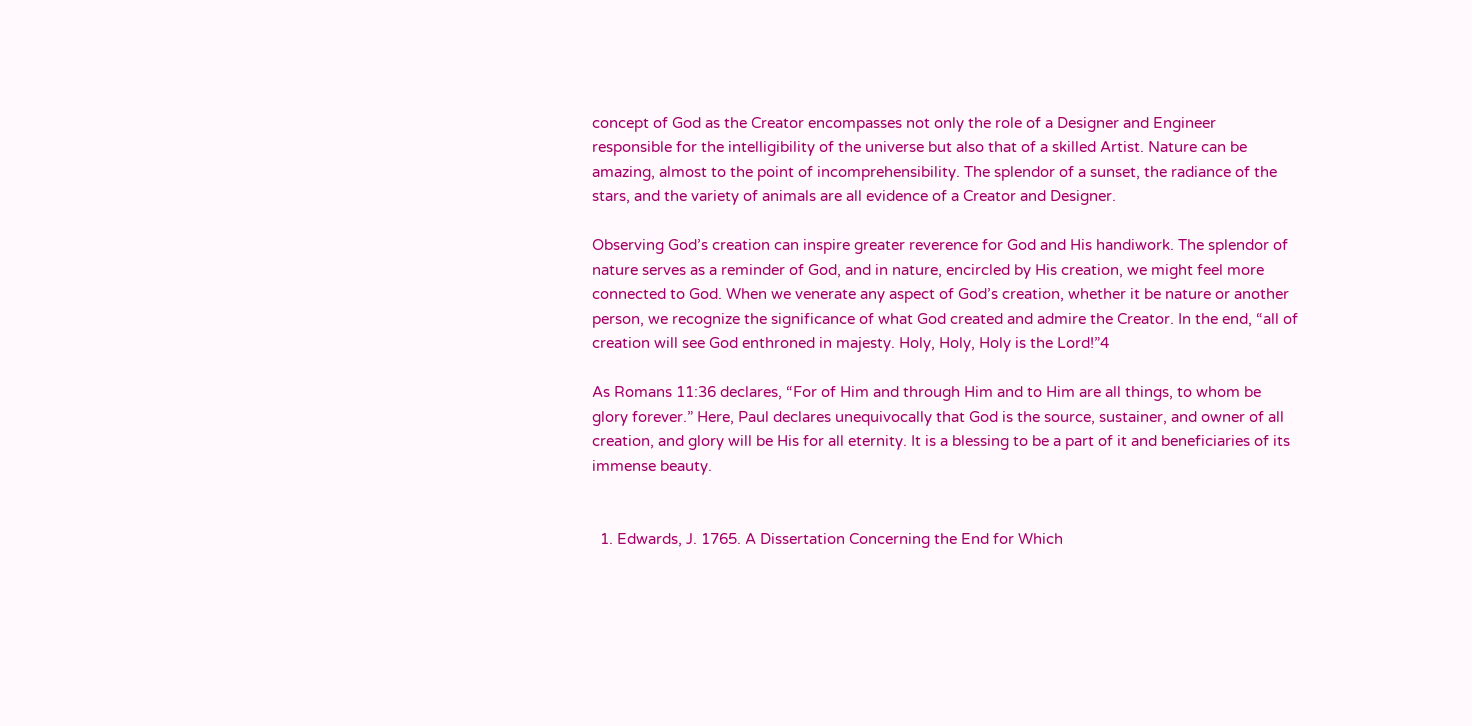concept of God as the Creator encompasses not only the role of a Designer and Engineer responsible for the intelligibility of the universe but also that of a skilled Artist. Nature can be amazing, almost to the point of incomprehensibility. The splendor of a sunset, the radiance of the stars, and the variety of animals are all evidence of a Creator and Designer.

Observing God’s creation can inspire greater reverence for God and His handiwork. The splendor of nature serves as a reminder of God, and in nature, encircled by His creation, we might feel more connected to God. When we venerate any aspect of God’s creation, whether it be nature or another person, we recognize the significance of what God created and admire the Creator. In the end, “all of creation will see God enthroned in majesty. Holy, Holy, Holy is the Lord!”4

As Romans 11:36 declares, “For of Him and through Him and to Him are all things, to whom be glory forever.” Here, Paul declares unequivocally that God is the source, sustainer, and owner of all creation, and glory will be His for all eternity. It is a blessing to be a part of it and beneficiaries of its immense beauty.


  1. Edwards, J. 1765. A Dissertation Concerning the End for Which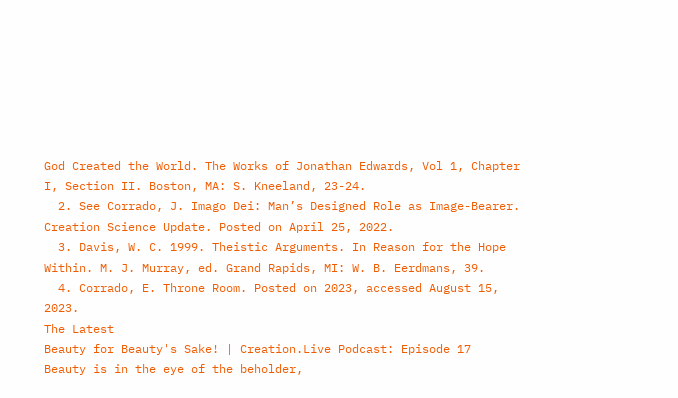God Created the World. The Works of Jonathan Edwards, Vol 1, Chapter I, Section II. Boston, MA: S. Kneeland, 23-24.
  2. See Corrado, J. Imago Dei: Man’s Designed Role as Image-Bearer. Creation Science Update. Posted on April 25, 2022.
  3. Davis, W. C. 1999. Theistic Arguments. In Reason for the Hope Within. M. J. Murray, ed. Grand Rapids, MI: W. B. Eerdmans, 39.
  4. Corrado, E. Throne Room. Posted on 2023, accessed August 15, 2023.
The Latest
Beauty for Beauty's Sake! | Creation.Live Podcast: Episode 17
Beauty is in the eye of the beholder,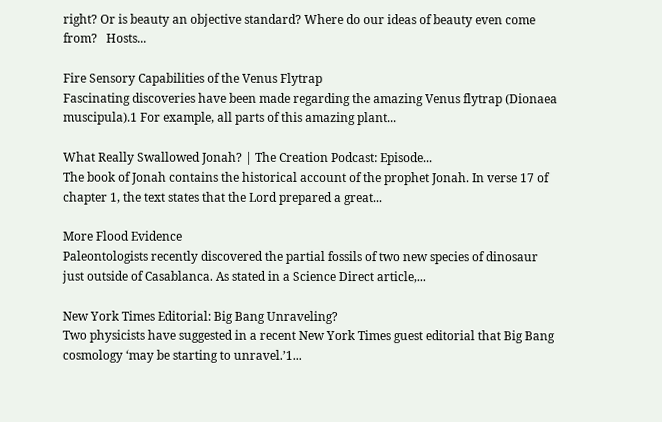right? Or is beauty an objective standard? Where do our ideas of beauty even come from?   Hosts...

Fire Sensory Capabilities of the Venus Flytrap
Fascinating discoveries have been made regarding the amazing Venus flytrap (Dionaea muscipula).1 For example, all parts of this amazing plant...

What Really Swallowed Jonah? | The Creation Podcast: Episode...
The book of Jonah contains the historical account of the prophet Jonah. In verse 17 of chapter 1, the text states that the Lord prepared a great...

More Flood Evidence
Paleontologists recently discovered the partial fossils of two new species of dinosaur just outside of Casablanca. As stated in a Science Direct article,...

New York Times Editorial: Big Bang Unraveling?
Two physicists have suggested in a recent New York Times guest editorial that Big Bang cosmology ‘may be starting to unravel.’1...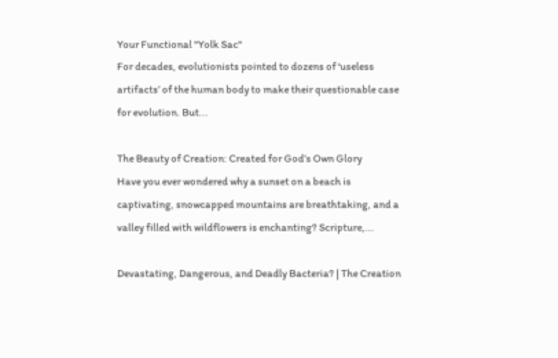Your Functional ''Yolk Sac''
For decades, evolutionists pointed to dozens of ‘useless artifacts’ of the human body to make their questionable case for evolution. But...

The Beauty of Creation: Created for God’s Own Glory
Have you ever wondered why a sunset on a beach is captivating, snowcapped mountains are breathtaking, and a valley filled with wildflowers is enchanting? Scripture,...

Devastating, Dangerous, and Deadly Bacteria? | The Creation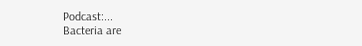Podcast:...
Bacteria are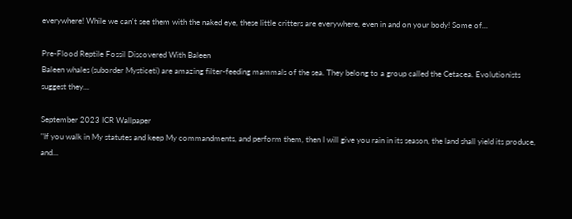everywhere! While we can't see them with the naked eye, these little critters are everywhere, even in and on your body! Some of...

Pre-Flood Reptile Fossil Discovered With Baleen
Baleen whales (suborder Mysticeti) are amazing filter-feeding mammals of the sea. They belong to a group called the Cetacea. Evolutionists suggest they...

September 2023 ICR Wallpaper
"If you walk in My statutes and keep My commandments, and perform them, then I will give you rain in its season, the land shall yield its produce, and...